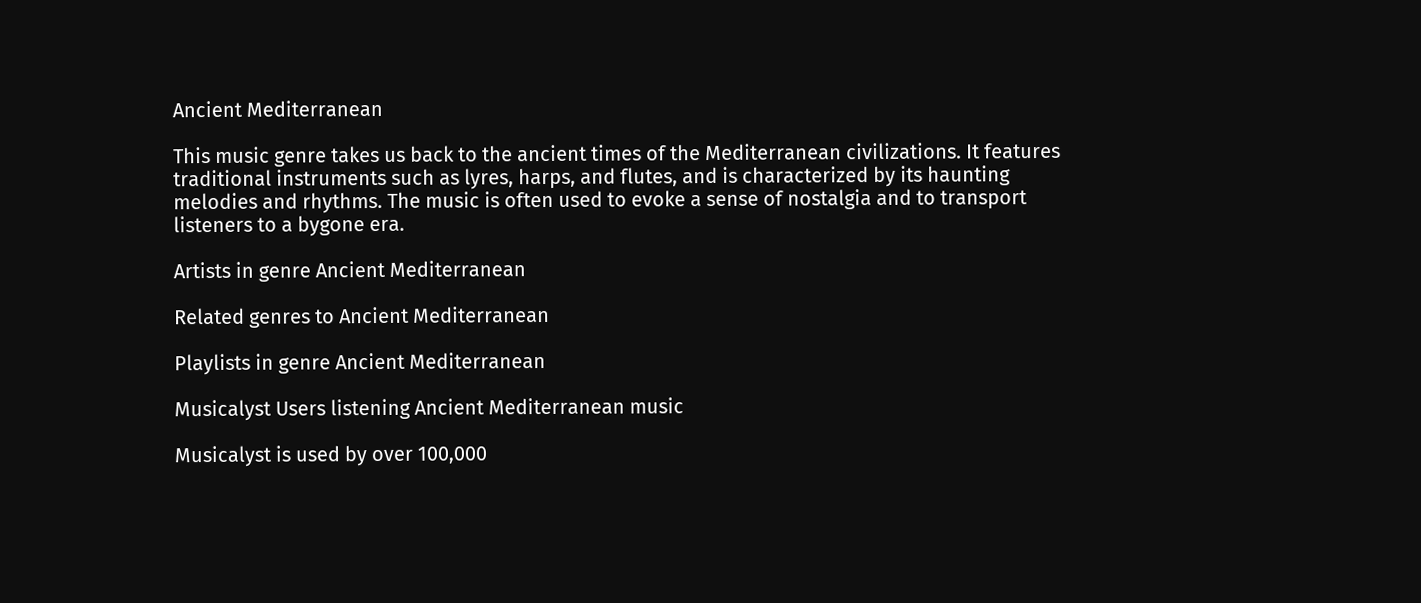Ancient Mediterranean

This music genre takes us back to the ancient times of the Mediterranean civilizations. It features traditional instruments such as lyres, harps, and flutes, and is characterized by its haunting melodies and rhythms. The music is often used to evoke a sense of nostalgia and to transport listeners to a bygone era.

Artists in genre Ancient Mediterranean

Related genres to Ancient Mediterranean

Playlists in genre Ancient Mediterranean

Musicalyst Users listening Ancient Mediterranean music

Musicalyst is used by over 100,000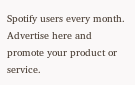Spotify users every month.
Advertise here and promote your product or service.